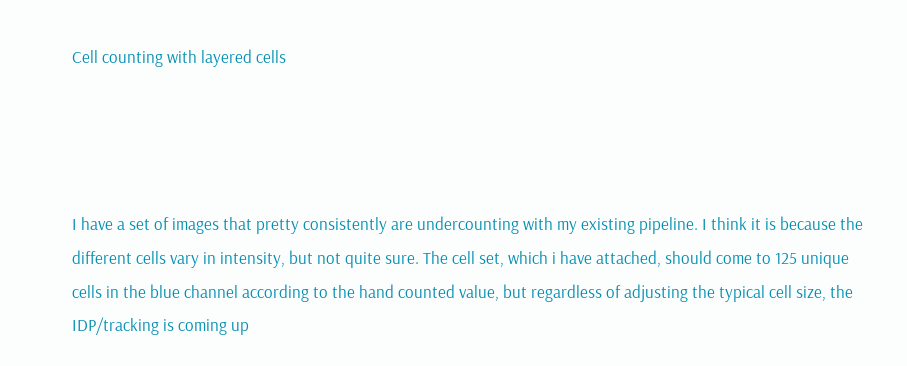Cell counting with layered cells




I have a set of images that pretty consistently are undercounting with my existing pipeline. I think it is because the different cells vary in intensity, but not quite sure. The cell set, which i have attached, should come to 125 unique cells in the blue channel according to the hand counted value, but regardless of adjusting the typical cell size, the IDP/tracking is coming up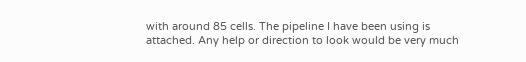with around 85 cells. The pipeline I have been using is attached. Any help or direction to look would be very much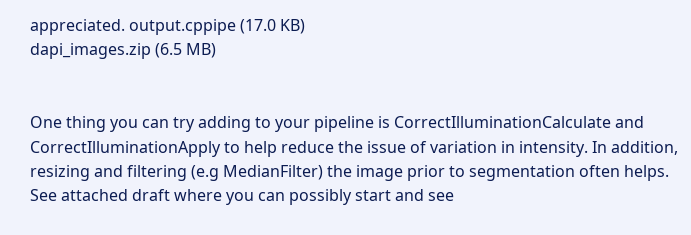appreciated. output.cppipe (17.0 KB)
dapi_images.zip (6.5 MB)


One thing you can try adding to your pipeline is CorrectIlluminationCalculate and CorrectIlluminationApply to help reduce the issue of variation in intensity. In addition, resizing and filtering (e.g MedianFilter) the image prior to segmentation often helps. See attached draft where you can possibly start and see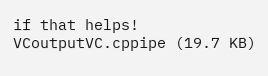if that helps!
VCoutputVC.cppipe (19.7 KB)